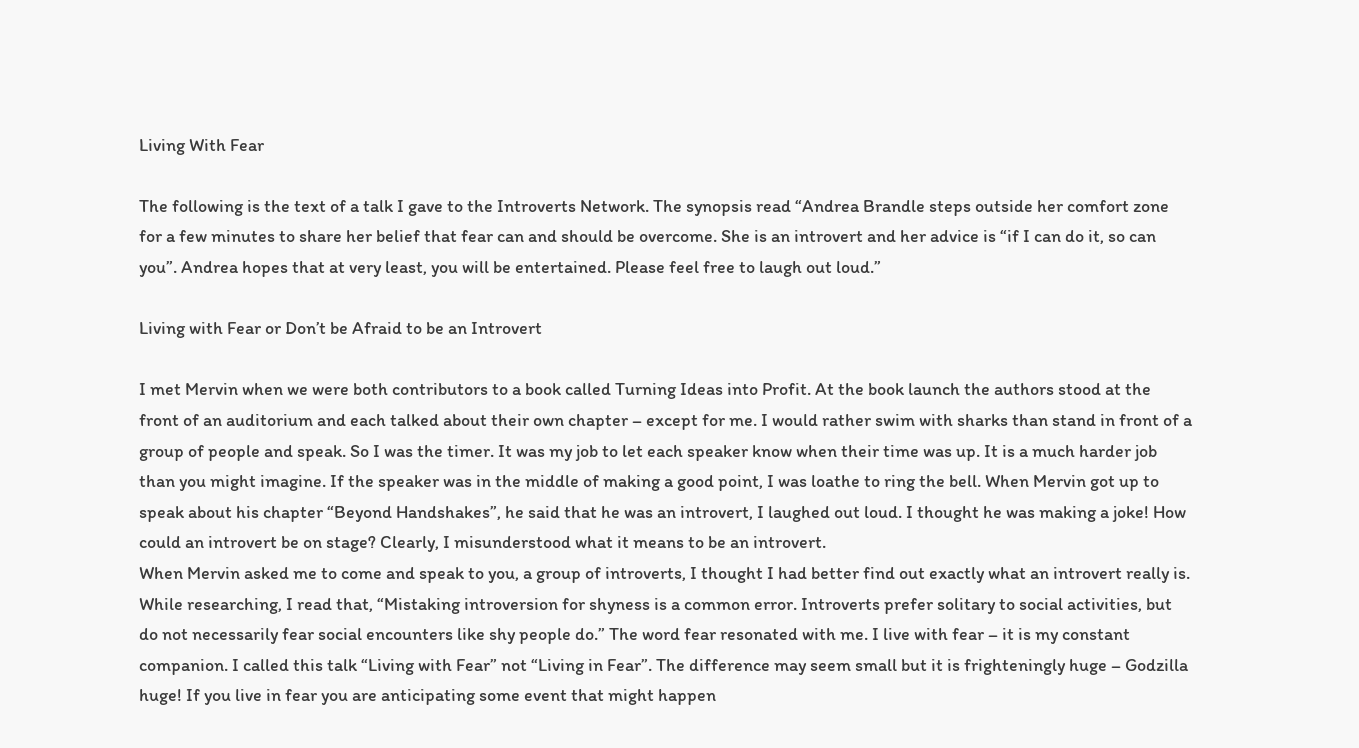Living With Fear

The following is the text of a talk I gave to the Introverts Network. The synopsis read “Andrea Brandle steps outside her comfort zone for a few minutes to share her belief that fear can and should be overcome. She is an introvert and her advice is “if I can do it, so can you”. Andrea hopes that at very least, you will be entertained. Please feel free to laugh out loud.”

Living with Fear or Don’t be Afraid to be an Introvert

I met Mervin when we were both contributors to a book called Turning Ideas into Profit. At the book launch the authors stood at the front of an auditorium and each talked about their own chapter – except for me. I would rather swim with sharks than stand in front of a group of people and speak. So I was the timer. It was my job to let each speaker know when their time was up. It is a much harder job than you might imagine. If the speaker was in the middle of making a good point, I was loathe to ring the bell. When Mervin got up to speak about his chapter “Beyond Handshakes”, he said that he was an introvert, I laughed out loud. I thought he was making a joke! How could an introvert be on stage? Clearly, I misunderstood what it means to be an introvert.
When Mervin asked me to come and speak to you, a group of introverts, I thought I had better find out exactly what an introvert really is. While researching, I read that, “Mistaking introversion for shyness is a common error. Introverts prefer solitary to social activities, but do not necessarily fear social encounters like shy people do.” The word fear resonated with me. I live with fear – it is my constant companion. I called this talk “Living with Fear” not “Living in Fear”. The difference may seem small but it is frighteningly huge – Godzilla huge! If you live in fear you are anticipating some event that might happen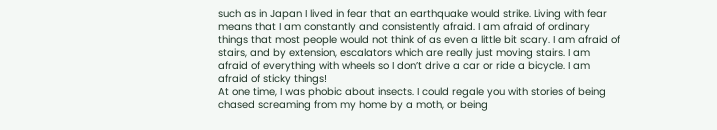such as in Japan I lived in fear that an earthquake would strike. Living with fear means that I am constantly and consistently afraid. I am afraid of ordinary things that most people would not think of as even a little bit scary. I am afraid of stairs, and by extension, escalators which are really just moving stairs. I am afraid of everything with wheels so I don’t drive a car or ride a bicycle. I am afraid of sticky things!
At one time, I was phobic about insects. I could regale you with stories of being chased screaming from my home by a moth, or being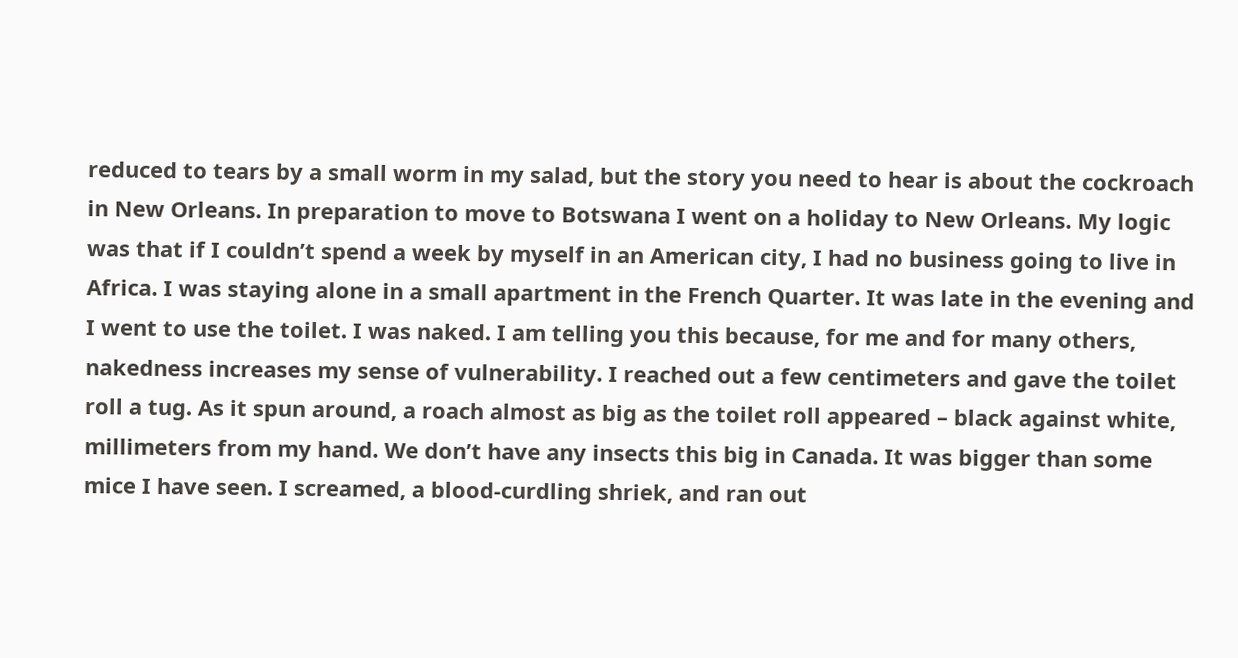reduced to tears by a small worm in my salad, but the story you need to hear is about the cockroach in New Orleans. In preparation to move to Botswana I went on a holiday to New Orleans. My logic was that if I couldn’t spend a week by myself in an American city, I had no business going to live in Africa. I was staying alone in a small apartment in the French Quarter. It was late in the evening and I went to use the toilet. I was naked. I am telling you this because, for me and for many others, nakedness increases my sense of vulnerability. I reached out a few centimeters and gave the toilet roll a tug. As it spun around, a roach almost as big as the toilet roll appeared – black against white, millimeters from my hand. We don’t have any insects this big in Canada. It was bigger than some mice I have seen. I screamed, a blood-curdling shriek, and ran out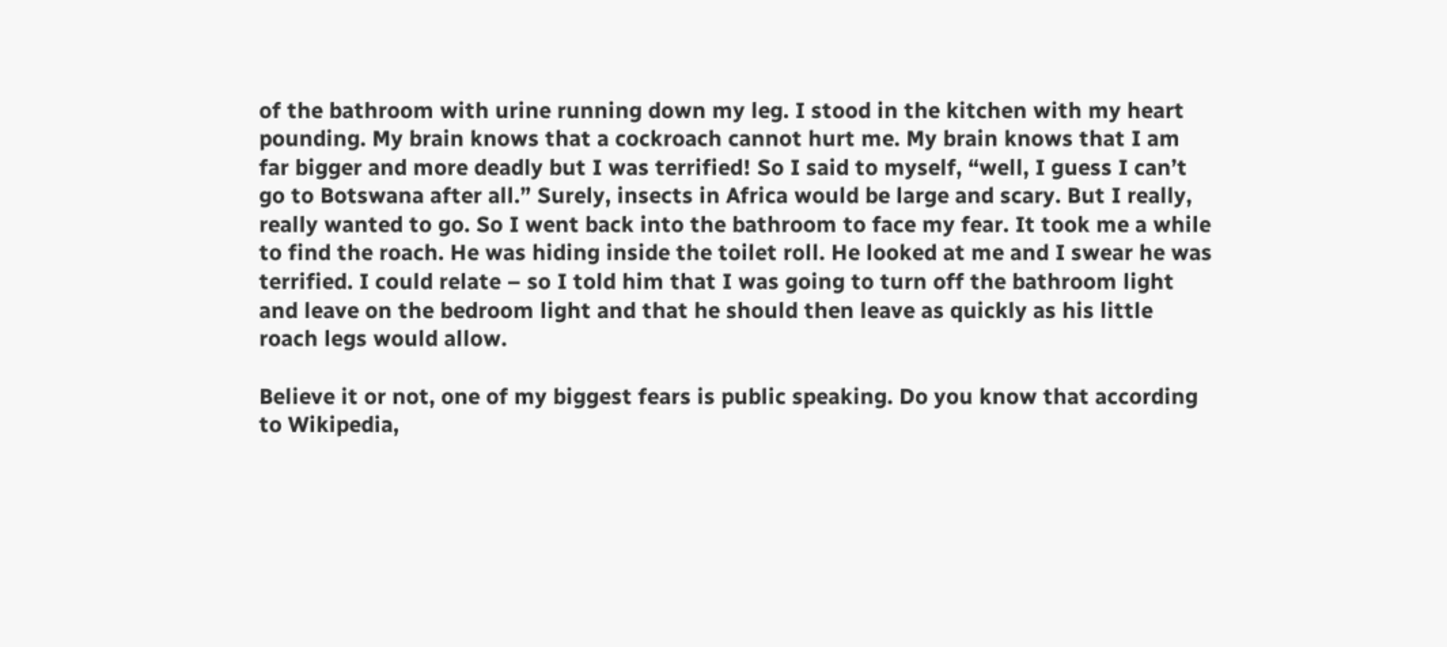of the bathroom with urine running down my leg. I stood in the kitchen with my heart pounding. My brain knows that a cockroach cannot hurt me. My brain knows that I am far bigger and more deadly but I was terrified! So I said to myself, “well, I guess I can’t go to Botswana after all.” Surely, insects in Africa would be large and scary. But I really, really wanted to go. So I went back into the bathroom to face my fear. It took me a while to find the roach. He was hiding inside the toilet roll. He looked at me and I swear he was terrified. I could relate – so I told him that I was going to turn off the bathroom light and leave on the bedroom light and that he should then leave as quickly as his little roach legs would allow.

Believe it or not, one of my biggest fears is public speaking. Do you know that according to Wikipedia,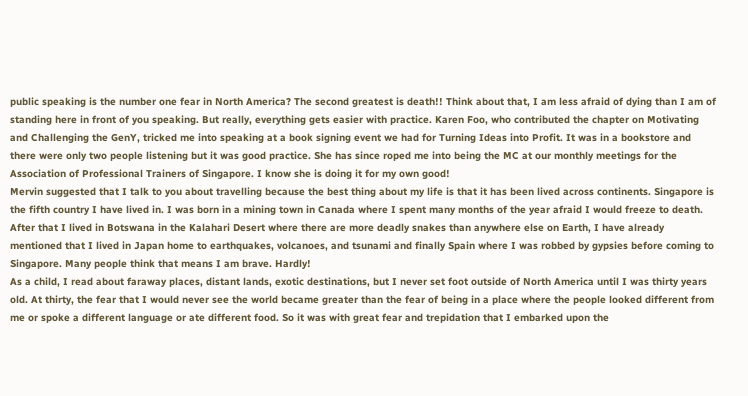public speaking is the number one fear in North America? The second greatest is death!! Think about that, I am less afraid of dying than I am of standing here in front of you speaking. But really, everything gets easier with practice. Karen Foo, who contributed the chapter on Motivating and Challenging the GenY, tricked me into speaking at a book signing event we had for Turning Ideas into Profit. It was in a bookstore and there were only two people listening but it was good practice. She has since roped me into being the MC at our monthly meetings for the Association of Professional Trainers of Singapore. I know she is doing it for my own good!
Mervin suggested that I talk to you about travelling because the best thing about my life is that it has been lived across continents. Singapore is the fifth country I have lived in. I was born in a mining town in Canada where I spent many months of the year afraid I would freeze to death. After that I lived in Botswana in the Kalahari Desert where there are more deadly snakes than anywhere else on Earth, I have already mentioned that I lived in Japan home to earthquakes, volcanoes, and tsunami and finally Spain where I was robbed by gypsies before coming to Singapore. Many people think that means I am brave. Hardly!
As a child, I read about faraway places, distant lands, exotic destinations, but I never set foot outside of North America until I was thirty years old. At thirty, the fear that I would never see the world became greater than the fear of being in a place where the people looked different from me or spoke a different language or ate different food. So it was with great fear and trepidation that I embarked upon the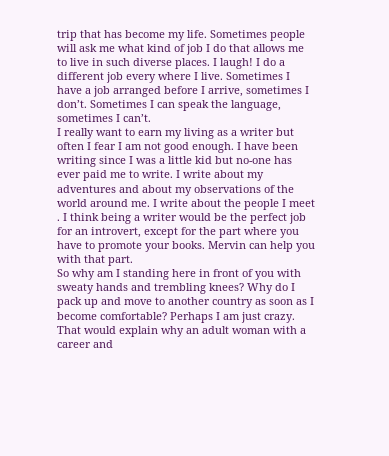trip that has become my life. Sometimes people will ask me what kind of job I do that allows me to live in such diverse places. I laugh! I do a different job every where I live. Sometimes I have a job arranged before I arrive, sometimes I don’t. Sometimes I can speak the language, sometimes I can’t.
I really want to earn my living as a writer but often I fear I am not good enough. I have been writing since I was a little kid but no-one has ever paid me to write. I write about my adventures and about my observations of the world around me. I write about the people I meet . I think being a writer would be the perfect job for an introvert, except for the part where you have to promote your books. Mervin can help you with that part.
So why am I standing here in front of you with sweaty hands and trembling knees? Why do I pack up and move to another country as soon as I become comfortable? Perhaps I am just crazy. That would explain why an adult woman with a career and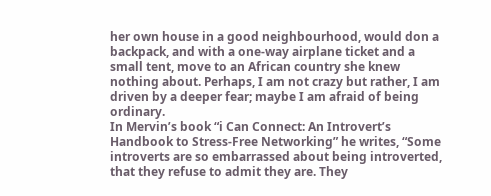her own house in a good neighbourhood, would don a backpack, and with a one-way airplane ticket and a small tent, move to an African country she knew nothing about. Perhaps, I am not crazy but rather, I am driven by a deeper fear; maybe I am afraid of being ordinary.
In Mervin’s book “i Can Connect: An Introvert’s Handbook to Stress-Free Networking” he writes, “Some introverts are so embarrassed about being introverted, that they refuse to admit they are. They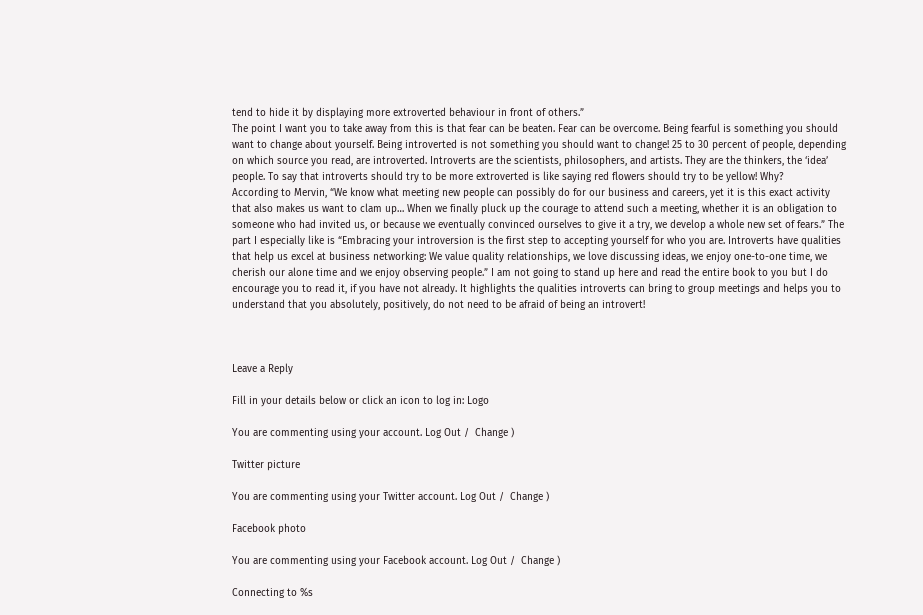tend to hide it by displaying more extroverted behaviour in front of others.”
The point I want you to take away from this is that fear can be beaten. Fear can be overcome. Being fearful is something you should want to change about yourself. Being introverted is not something you should want to change! 25 to 30 percent of people, depending on which source you read, are introverted. Introverts are the scientists, philosophers, and artists. They are the thinkers, the ‘idea’ people. To say that introverts should try to be more extroverted is like saying red flowers should try to be yellow! Why?
According to Mervin, “We know what meeting new people can possibly do for our business and careers, yet it is this exact activity that also makes us want to clam up… When we finally pluck up the courage to attend such a meeting, whether it is an obligation to someone who had invited us, or because we eventually convinced ourselves to give it a try, we develop a whole new set of fears.” The part I especially like is “Embracing your introversion is the first step to accepting yourself for who you are. Introverts have qualities that help us excel at business networking: We value quality relationships, we love discussing ideas, we enjoy one-to-one time, we cherish our alone time and we enjoy observing people.” I am not going to stand up here and read the entire book to you but I do encourage you to read it, if you have not already. It highlights the qualities introverts can bring to group meetings and helps you to understand that you absolutely, positively, do not need to be afraid of being an introvert!



Leave a Reply

Fill in your details below or click an icon to log in: Logo

You are commenting using your account. Log Out /  Change )

Twitter picture

You are commenting using your Twitter account. Log Out /  Change )

Facebook photo

You are commenting using your Facebook account. Log Out /  Change )

Connecting to %s